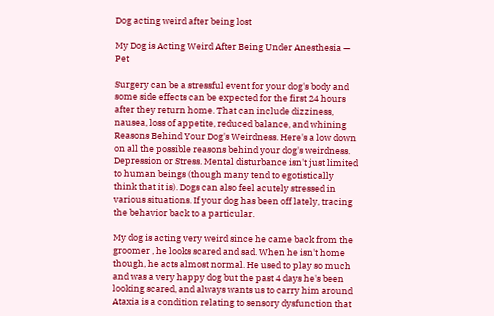Dog acting weird after being lost

My Dog is Acting Weird After Being Under Anesthesia — Pet

Surgery can be a stressful event for your dog's body and some side effects can be expected for the first 24 hours after they return home. That can include dizziness, nausea, loss of appetite, reduced balance, and whining Reasons Behind Your Dog's Weirdness. Here's a low down on all the possible reasons behind your dog's weirdness. Depression or Stress. Mental disturbance isn't just limited to human beings (though many tend to egotistically think that it is). Dogs can also feel acutely stressed in various situations. If your dog has been off lately, tracing the behavior back to a particular.

My dog is acting very weird since he came back from the groomer , he looks scared and sad. When he isn't home though, he acts almost normal. He used to play so much and was a very happy dog but the past 4 days he's been looking scared, and always wants us to carry him around Ataxia is a condition relating to sensory dysfunction that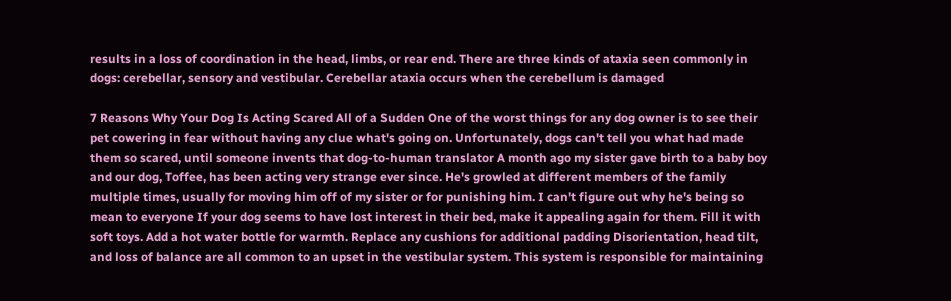results in a loss of coordination in the head, limbs, or rear end. There are three kinds of ataxia seen commonly in dogs: cerebellar, sensory and vestibular. Cerebellar ataxia occurs when the cerebellum is damaged

7 Reasons Why Your Dog Is Acting Scared All of a Sudden One of the worst things for any dog owner is to see their pet cowering in fear without having any clue what's going on. Unfortunately, dogs can't tell you what had made them so scared, until someone invents that dog-to-human translator A month ago my sister gave birth to a baby boy and our dog, Toffee, has been acting very strange ever since. He's growled at different members of the family multiple times, usually for moving him off of my sister or for punishing him. I can't figure out why he's being so mean to everyone If your dog seems to have lost interest in their bed, make it appealing again for them. Fill it with soft toys. Add a hot water bottle for warmth. Replace any cushions for additional padding Disorientation, head tilt, and loss of balance are all common to an upset in the vestibular system. This system is responsible for maintaining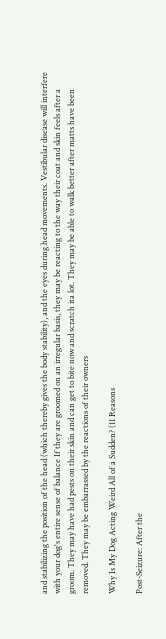and stabilizing the position of the head (which thereby gives the body stability), and the eyes during head movements. Vestibular disease will interfere with your dog's entire sense of balance If they are groomed on an irregular basis, they may be reacting to the way their coat and skin feels after a groom. They may have had pests on their skin and can get to bite now and scratch ita lot. They may be able to walk better after matts have been removed. They may be embarrassed by the reactions of their owners

Why Is My Dog Acting Weird All of a Sudden? (11 Reasons

Post-Seizure: After the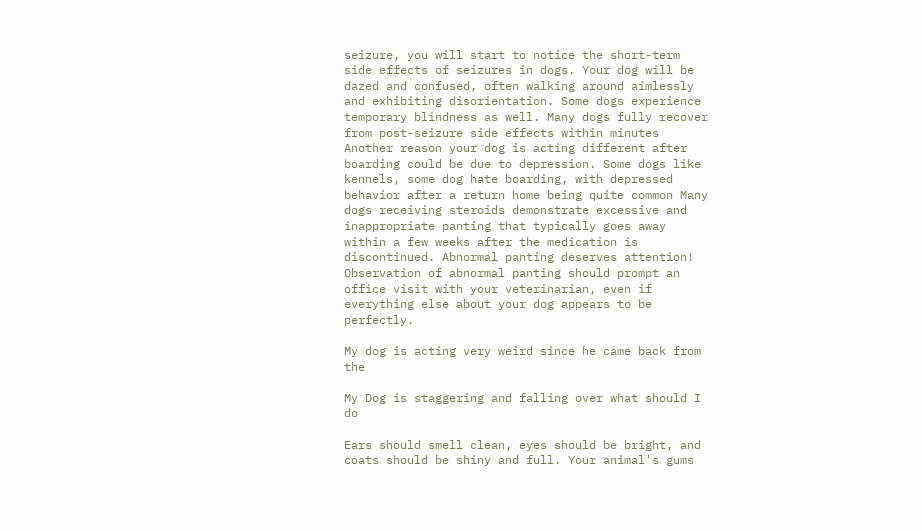seizure, you will start to notice the short-term side effects of seizures in dogs. Your dog will be dazed and confused, often walking around aimlessly and exhibiting disorientation. Some dogs experience temporary blindness as well. Many dogs fully recover from post-seizure side effects within minutes Another reason your dog is acting different after boarding could be due to depression. Some dogs like kennels, some dog hate boarding, with depressed behavior after a return home being quite common Many dogs receiving steroids demonstrate excessive and inappropriate panting that typically goes away within a few weeks after the medication is discontinued. Abnormal panting deserves attention! Observation of abnormal panting should prompt an office visit with your veterinarian, even if everything else about your dog appears to be perfectly.

My dog is acting very weird since he came back from the

My Dog is staggering and falling over what should I do

Ears should smell clean, eyes should be bright, and coats should be shiny and full. Your animal's gums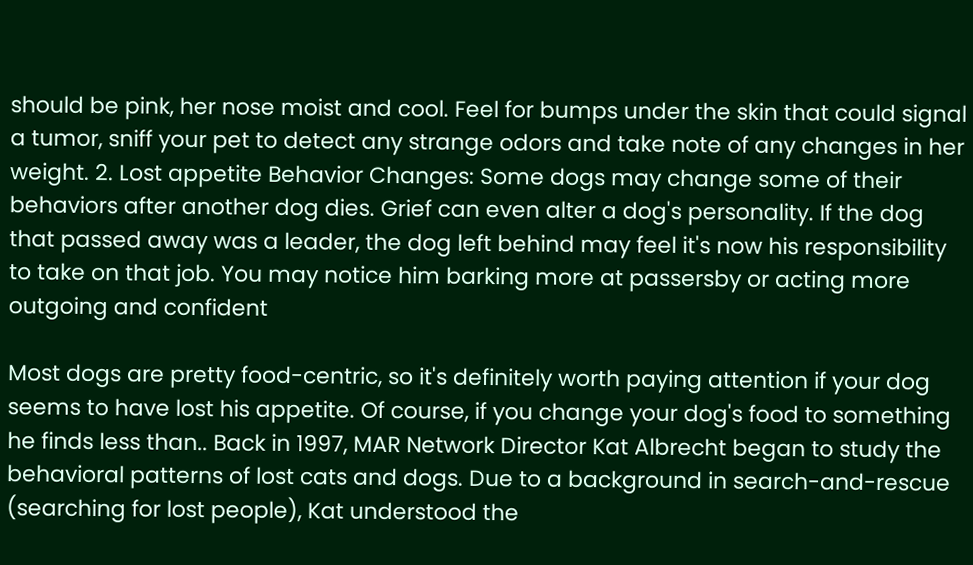should be pink, her nose moist and cool. Feel for bumps under the skin that could signal a tumor, sniff your pet to detect any strange odors and take note of any changes in her weight. 2. Lost appetite Behavior Changes: Some dogs may change some of their behaviors after another dog dies. Grief can even alter a dog's personality. If the dog that passed away was a leader, the dog left behind may feel it's now his responsibility to take on that job. You may notice him barking more at passersby or acting more outgoing and confident

Most dogs are pretty food-centric, so it's definitely worth paying attention if your dog seems to have lost his appetite. Of course, if you change your dog's food to something he finds less than.. Back in 1997, MAR Network Director Kat Albrecht began to study the behavioral patterns of lost cats and dogs. Due to a background in search-and-rescue (searching for lost people), Kat understood the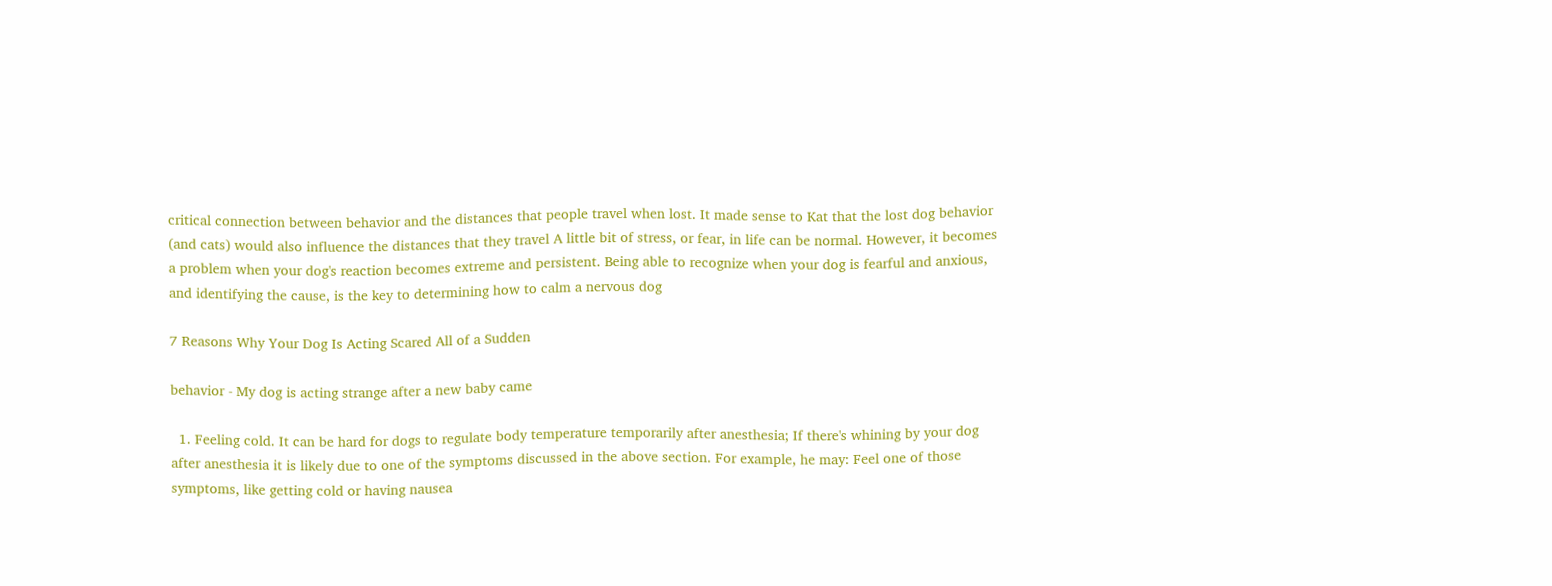critical connection between behavior and the distances that people travel when lost. It made sense to Kat that the lost dog behavior (and cats) would also influence the distances that they travel A little bit of stress, or fear, in life can be normal. However, it becomes a problem when your dog's reaction becomes extreme and persistent. Being able to recognize when your dog is fearful and anxious, and identifying the cause, is the key to determining how to calm a nervous dog

7 Reasons Why Your Dog Is Acting Scared All of a Sudden

behavior - My dog is acting strange after a new baby came

  1. Feeling cold. It can be hard for dogs to regulate body temperature temporarily after anesthesia; If there's whining by your dog after anesthesia it is likely due to one of the symptoms discussed in the above section. For example, he may: Feel one of those symptoms, like getting cold or having nausea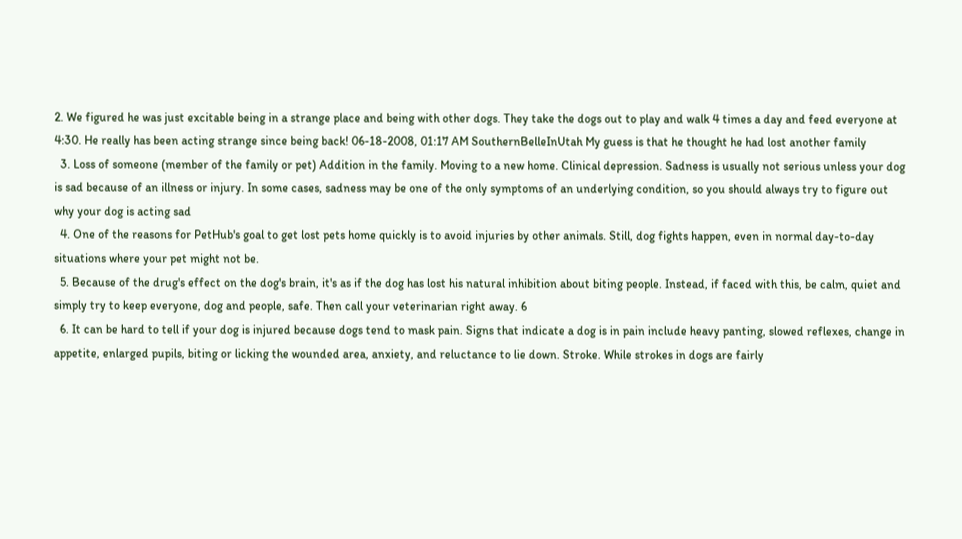2. We figured he was just excitable being in a strange place and being with other dogs. They take the dogs out to play and walk 4 times a day and feed everyone at 4:30. He really has been acting strange since being back! 06-18-2008, 01:17 AM SouthernBelleInUtah My guess is that he thought he had lost another family
  3. Loss of someone (member of the family or pet) Addition in the family. Moving to a new home. Clinical depression. Sadness is usually not serious unless your dog is sad because of an illness or injury. In some cases, sadness may be one of the only symptoms of an underlying condition, so you should always try to figure out why your dog is acting sad
  4. One of the reasons for PetHub's goal to get lost pets home quickly is to avoid injuries by other animals. Still, dog fights happen, even in normal day-to-day situations where your pet might not be.
  5. Because of the drug's effect on the dog's brain, it's as if the dog has lost his natural inhibition about biting people. Instead, if faced with this, be calm, quiet and simply try to keep everyone, dog and people, safe. Then call your veterinarian right away. 6
  6. It can be hard to tell if your dog is injured because dogs tend to mask pain. Signs that indicate a dog is in pain include heavy panting, slowed reflexes, change in appetite, enlarged pupils, biting or licking the wounded area, anxiety, and reluctance to lie down. Stroke. While strokes in dogs are fairly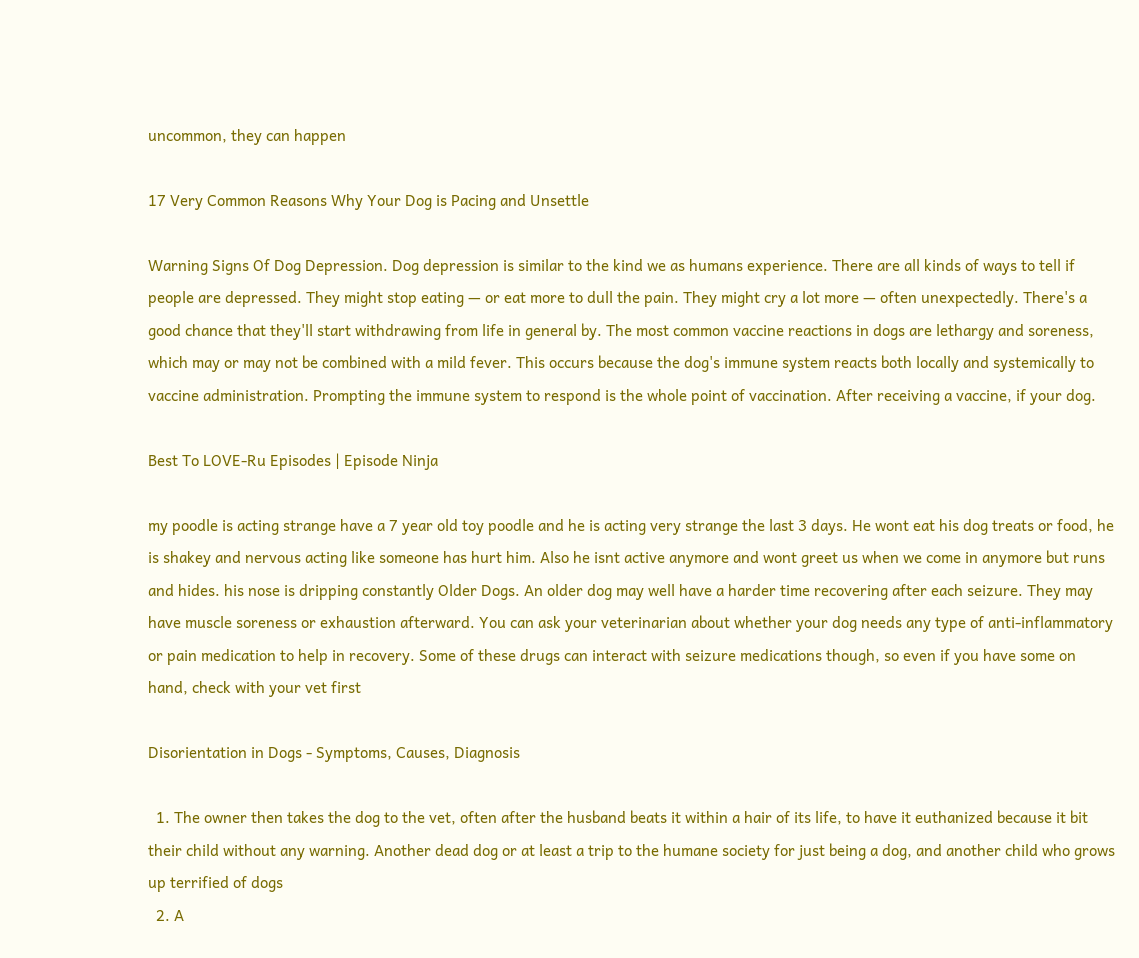uncommon, they can happen

17 Very Common Reasons Why Your Dog is Pacing and Unsettle

Warning Signs Of Dog Depression. Dog depression is similar to the kind we as humans experience. There are all kinds of ways to tell if people are depressed. They might stop eating — or eat more to dull the pain. They might cry a lot more — often unexpectedly. There's a good chance that they'll start withdrawing from life in general by. The most common vaccine reactions in dogs are lethargy and soreness, which may or may not be combined with a mild fever. This occurs because the dog's immune system reacts both locally and systemically to vaccine administration. Prompting the immune system to respond is the whole point of vaccination. After receiving a vaccine, if your dog.

Best To LOVE-Ru Episodes | Episode Ninja

my poodle is acting strange have a 7 year old toy poodle and he is acting very strange the last 3 days. He wont eat his dog treats or food, he is shakey and nervous acting like someone has hurt him. Also he isnt active anymore and wont greet us when we come in anymore but runs and hides. his nose is dripping constantly Older Dogs. An older dog may well have a harder time recovering after each seizure. They may have muscle soreness or exhaustion afterward. You can ask your veterinarian about whether your dog needs any type of anti-inflammatory or pain medication to help in recovery. Some of these drugs can interact with seizure medications though, so even if you have some on hand, check with your vet first

Disorientation in Dogs - Symptoms, Causes, Diagnosis

  1. The owner then takes the dog to the vet, often after the husband beats it within a hair of its life, to have it euthanized because it bit their child without any warning. Another dead dog or at least a trip to the humane society for just being a dog, and another child who grows up terrified of dogs
  2. A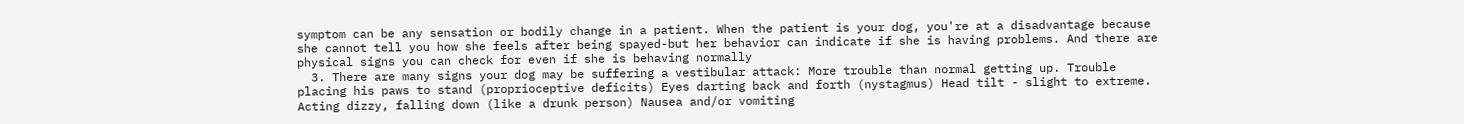symptom can be any sensation or bodily change in a patient. When the patient is your dog, you're at a disadvantage because she cannot tell you how she feels after being spayed-but her behavior can indicate if she is having problems. And there are physical signs you can check for even if she is behaving normally
  3. There are many signs your dog may be suffering a vestibular attack: More trouble than normal getting up. Trouble placing his paws to stand (proprioceptive deficits) Eyes darting back and forth (nystagmus) Head tilt - slight to extreme. Acting dizzy, falling down (like a drunk person) Nausea and/or vomiting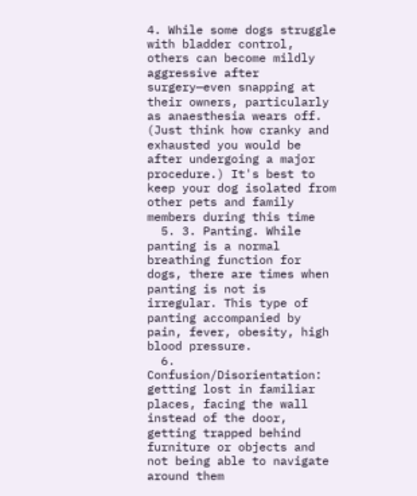4. While some dogs struggle with bladder control, others can become mildly aggressive after surgery—even snapping at their owners, particularly as anaesthesia wears off. (Just think how cranky and exhausted you would be after undergoing a major procedure.) It's best to keep your dog isolated from other pets and family members during this time
  5. 3. Panting. While panting is a normal breathing function for dogs, there are times when panting is not is irregular. This type of panting accompanied by pain, fever, obesity, high blood pressure.
  6. Confusion/Disorientation: getting lost in familiar places, facing the wall instead of the door, getting trapped behind furniture or objects and not being able to navigate around them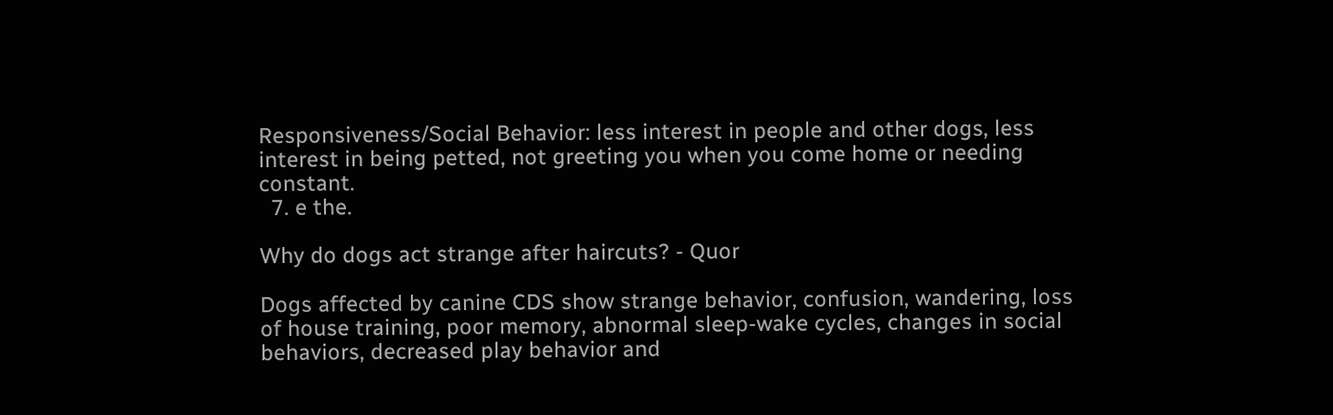Responsiveness/Social Behavior: less interest in people and other dogs, less interest in being petted, not greeting you when you come home or needing constant.
  7. e the.

Why do dogs act strange after haircuts? - Quor

Dogs affected by canine CDS show strange behavior, confusion, wandering, loss of house training, poor memory, abnormal sleep-wake cycles, changes in social behaviors, decreased play behavior and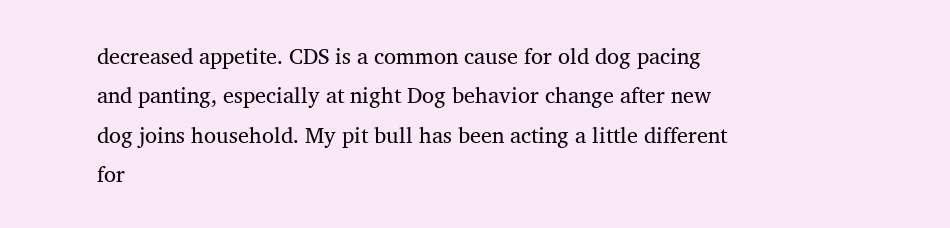decreased appetite. CDS is a common cause for old dog pacing and panting, especially at night Dog behavior change after new dog joins household. My pit bull has been acting a little different for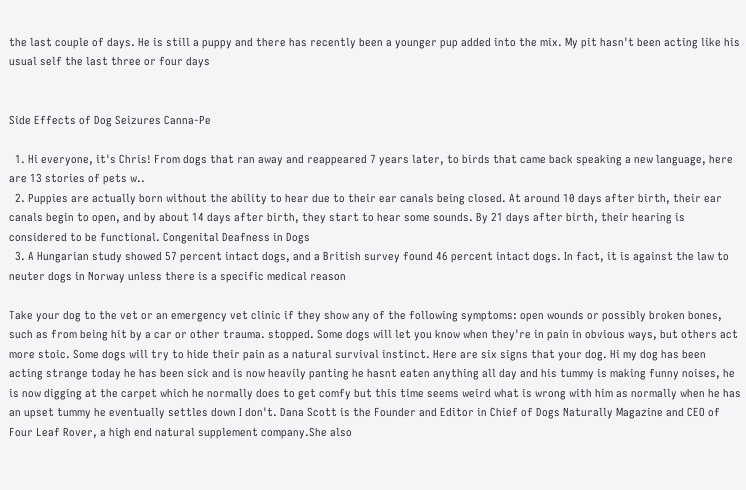the last couple of days. He is still a puppy and there has recently been a younger pup added into the mix. My pit hasn't been acting like his usual self the last three or four days


Side Effects of Dog Seizures Canna-Pe

  1. Hi everyone, it's Chris! From dogs that ran away and reappeared 7 years later, to birds that came back speaking a new language, here are 13 stories of pets w..
  2. Puppies are actually born without the ability to hear due to their ear canals being closed. At around 10 days after birth, their ear canals begin to open, and by about 14 days after birth, they start to hear some sounds. By 21 days after birth, their hearing is considered to be functional. Congenital Deafness in Dogs
  3. A Hungarian study showed 57 percent intact dogs, and a British survey found 46 percent intact dogs. In fact, it is against the law to neuter dogs in Norway unless there is a specific medical reason

Take your dog to the vet or an emergency vet clinic if they show any of the following symptoms: open wounds or possibly broken bones, such as from being hit by a car or other trauma. stopped. Some dogs will let you know when they're in pain in obvious ways, but others act more stoic. Some dogs will try to hide their pain as a natural survival instinct. Here are six signs that your dog. Hi my dog has been acting strange today he has been sick and is now heavily panting he hasnt eaten anything all day and his tummy is making funny noises, he is now digging at the carpet which he normally does to get comfy but this time seems weird what is wrong with him as normally when he has an upset tummy he eventually settles down I don't. Dana Scott is the Founder and Editor in Chief of Dogs Naturally Magazine and CEO of Four Leaf Rover, a high end natural supplement company.She also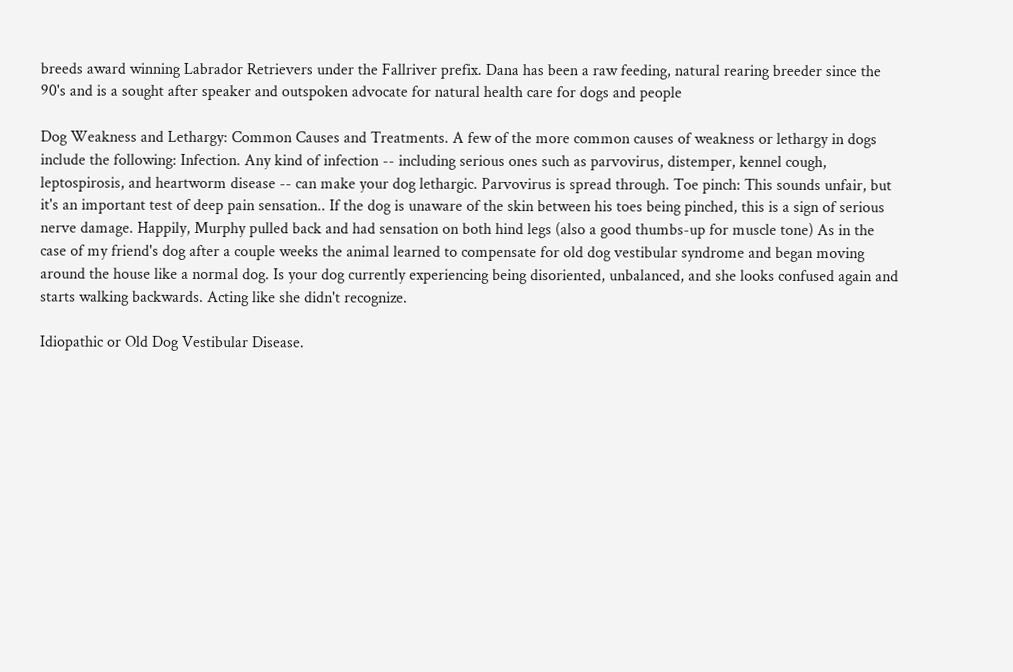breeds award winning Labrador Retrievers under the Fallriver prefix. Dana has been a raw feeding, natural rearing breeder since the 90's and is a sought after speaker and outspoken advocate for natural health care for dogs and people

Dog Weakness and Lethargy: Common Causes and Treatments. A few of the more common causes of weakness or lethargy in dogs include the following: Infection. Any kind of infection -- including serious ones such as parvovirus, distemper, kennel cough, leptospirosis, and heartworm disease -- can make your dog lethargic. Parvovirus is spread through. Toe pinch: This sounds unfair, but it's an important test of deep pain sensation.. If the dog is unaware of the skin between his toes being pinched, this is a sign of serious nerve damage. Happily, Murphy pulled back and had sensation on both hind legs (also a good thumbs-up for muscle tone) As in the case of my friend's dog after a couple weeks the animal learned to compensate for old dog vestibular syndrome and began moving around the house like a normal dog. Is your dog currently experiencing being disoriented, unbalanced, and she looks confused again and starts walking backwards. Acting like she didn't recognize.

Idiopathic or Old Dog Vestibular Disease.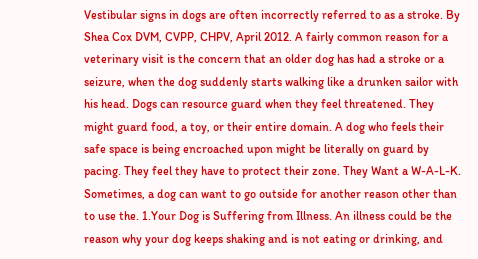Vestibular signs in dogs are often incorrectly referred to as a stroke. By Shea Cox DVM, CVPP, CHPV, April 2012. A fairly common reason for a veterinary visit is the concern that an older dog has had a stroke or a seizure, when the dog suddenly starts walking like a drunken sailor with his head. Dogs can resource guard when they feel threatened. They might guard food, a toy, or their entire domain. A dog who feels their safe space is being encroached upon might be literally on guard by pacing. They feel they have to protect their zone. They Want a W-A-L-K. Sometimes, a dog can want to go outside for another reason other than to use the. 1.Your Dog is Suffering from Illness. An illness could be the reason why your dog keeps shaking and is not eating or drinking, and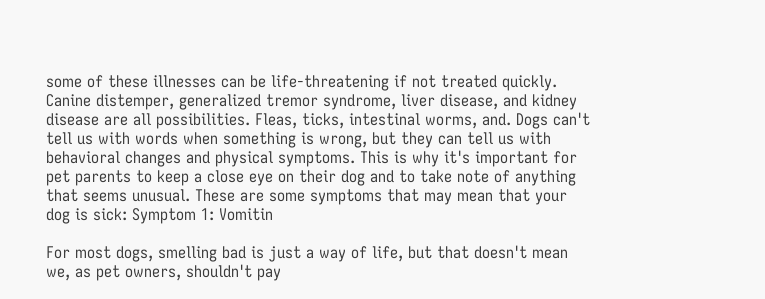some of these illnesses can be life-threatening if not treated quickly. Canine distemper, generalized tremor syndrome, liver disease, and kidney disease are all possibilities. Fleas, ticks, intestinal worms, and. Dogs can't tell us with words when something is wrong, but they can tell us with behavioral changes and physical symptoms. This is why it's important for pet parents to keep a close eye on their dog and to take note of anything that seems unusual. These are some symptoms that may mean that your dog is sick: Symptom 1: Vomitin

For most dogs, smelling bad is just a way of life, but that doesn't mean we, as pet owners, shouldn't pay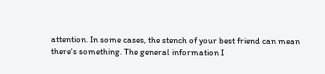attention. In some cases, the stench of your best friend can mean there's something. The general information I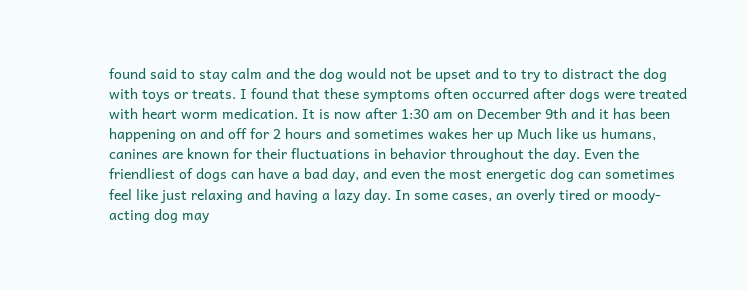found said to stay calm and the dog would not be upset and to try to distract the dog with toys or treats. I found that these symptoms often occurred after dogs were treated with heart worm medication. It is now after 1:30 am on December 9th and it has been happening on and off for 2 hours and sometimes wakes her up Much like us humans, canines are known for their fluctuations in behavior throughout the day. Even the friendliest of dogs can have a bad day, and even the most energetic dog can sometimes feel like just relaxing and having a lazy day. In some cases, an overly tired or moody-acting dog may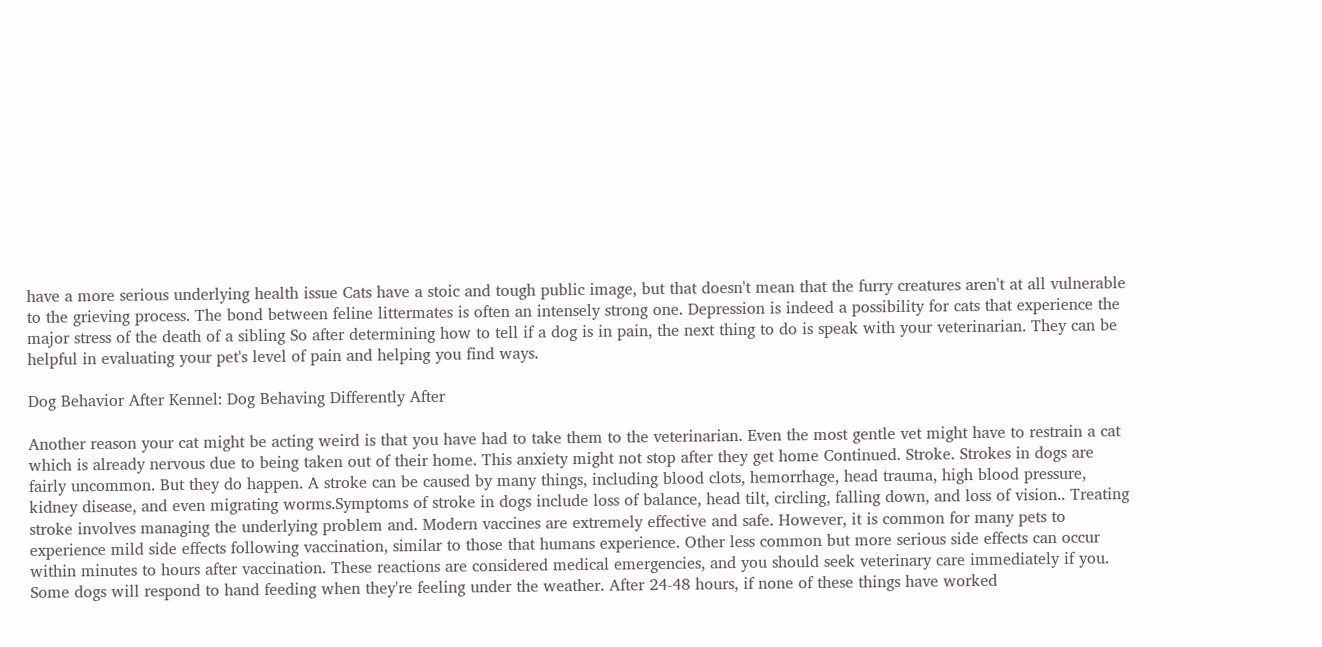have a more serious underlying health issue Cats have a stoic and tough public image, but that doesn't mean that the furry creatures aren't at all vulnerable to the grieving process. The bond between feline littermates is often an intensely strong one. Depression is indeed a possibility for cats that experience the major stress of the death of a sibling So after determining how to tell if a dog is in pain, the next thing to do is speak with your veterinarian. They can be helpful in evaluating your pet's level of pain and helping you find ways.

Dog Behavior After Kennel: Dog Behaving Differently After

Another reason your cat might be acting weird is that you have had to take them to the veterinarian. Even the most gentle vet might have to restrain a cat which is already nervous due to being taken out of their home. This anxiety might not stop after they get home Continued. Stroke. Strokes in dogs are fairly uncommon. But they do happen. A stroke can be caused by many things, including blood clots, hemorrhage, head trauma, high blood pressure, kidney disease, and even migrating worms.Symptoms of stroke in dogs include loss of balance, head tilt, circling, falling down, and loss of vision.. Treating stroke involves managing the underlying problem and. Modern vaccines are extremely effective and safe. However, it is common for many pets to experience mild side effects following vaccination, similar to those that humans experience. Other less common but more serious side effects can occur within minutes to hours after vaccination. These reactions are considered medical emergencies, and you should seek veterinary care immediately if you. Some dogs will respond to hand feeding when they're feeling under the weather. After 24-48 hours, if none of these things have worked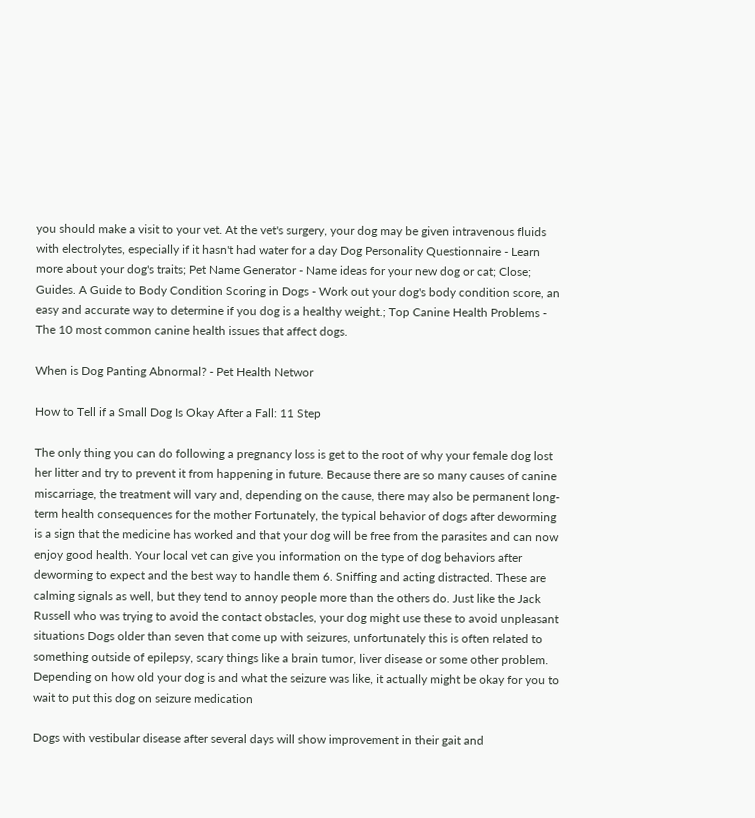you should make a visit to your vet. At the vet's surgery, your dog may be given intravenous fluids with electrolytes, especially if it hasn't had water for a day Dog Personality Questionnaire - Learn more about your dog's traits; Pet Name Generator - Name ideas for your new dog or cat; Close; Guides. A Guide to Body Condition Scoring in Dogs - Work out your dog's body condition score, an easy and accurate way to determine if you dog is a healthy weight.; Top Canine Health Problems - The 10 most common canine health issues that affect dogs.

When is Dog Panting Abnormal? - Pet Health Networ

How to Tell if a Small Dog Is Okay After a Fall: 11 Step

The only thing you can do following a pregnancy loss is get to the root of why your female dog lost her litter and try to prevent it from happening in future. Because there are so many causes of canine miscarriage, the treatment will vary and, depending on the cause, there may also be permanent long-term health consequences for the mother Fortunately, the typical behavior of dogs after deworming is a sign that the medicine has worked and that your dog will be free from the parasites and can now enjoy good health. Your local vet can give you information on the type of dog behaviors after deworming to expect and the best way to handle them 6. Sniffing and acting distracted. These are calming signals as well, but they tend to annoy people more than the others do. Just like the Jack Russell who was trying to avoid the contact obstacles, your dog might use these to avoid unpleasant situations Dogs older than seven that come up with seizures, unfortunately this is often related to something outside of epilepsy, scary things like a brain tumor, liver disease or some other problem. Depending on how old your dog is and what the seizure was like, it actually might be okay for you to wait to put this dog on seizure medication

Dogs with vestibular disease after several days will show improvement in their gait and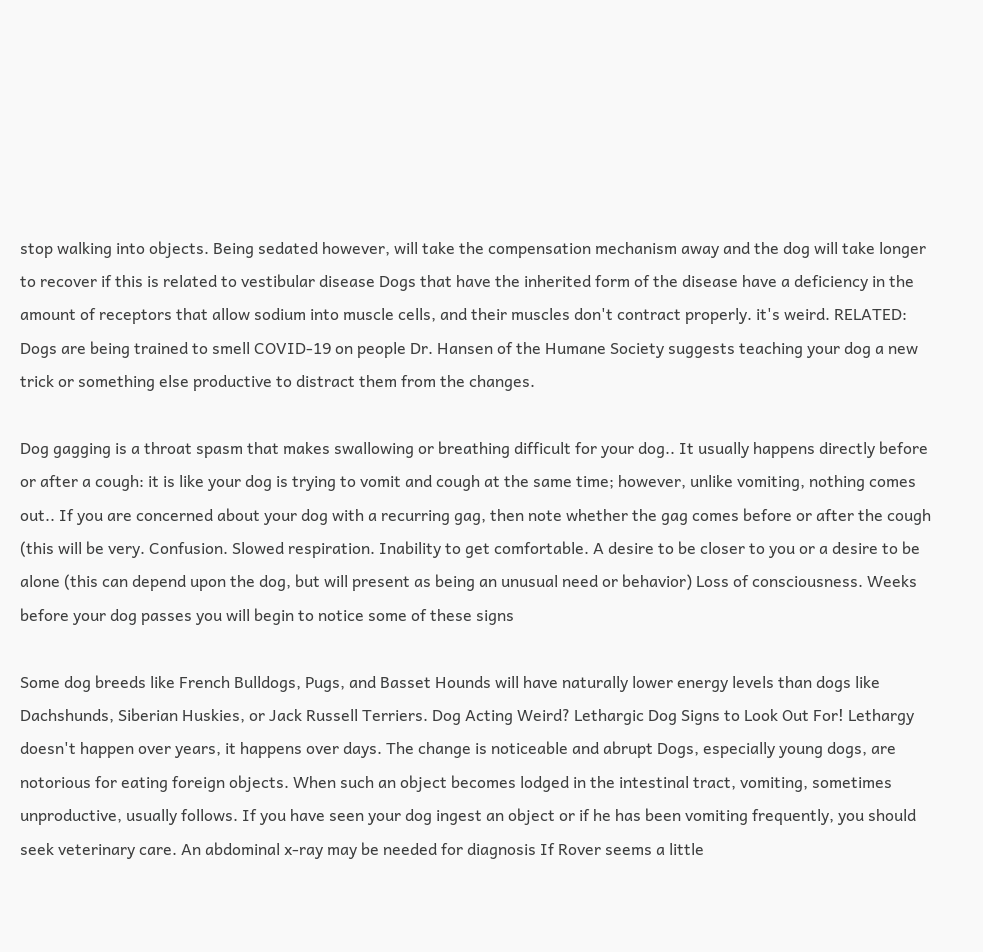stop walking into objects. Being sedated however, will take the compensation mechanism away and the dog will take longer to recover if this is related to vestibular disease Dogs that have the inherited form of the disease have a deficiency in the amount of receptors that allow sodium into muscle cells, and their muscles don't contract properly. it's weird. RELATED: Dogs are being trained to smell COVID-19 on people Dr. Hansen of the Humane Society suggests teaching your dog a new trick or something else productive to distract them from the changes.

Dog gagging is a throat spasm that makes swallowing or breathing difficult for your dog.. It usually happens directly before or after a cough: it is like your dog is trying to vomit and cough at the same time; however, unlike vomiting, nothing comes out.. If you are concerned about your dog with a recurring gag, then note whether the gag comes before or after the cough (this will be very. Confusion. Slowed respiration. Inability to get comfortable. A desire to be closer to you or a desire to be alone (this can depend upon the dog, but will present as being an unusual need or behavior) Loss of consciousness. Weeks before your dog passes you will begin to notice some of these signs

Some dog breeds like French Bulldogs, Pugs, and Basset Hounds will have naturally lower energy levels than dogs like Dachshunds, Siberian Huskies, or Jack Russell Terriers. Dog Acting Weird? Lethargic Dog Signs to Look Out For! Lethargy doesn't happen over years, it happens over days. The change is noticeable and abrupt Dogs, especially young dogs, are notorious for eating foreign objects. When such an object becomes lodged in the intestinal tract, vomiting, sometimes unproductive, usually follows. If you have seen your dog ingest an object or if he has been vomiting frequently, you should seek veterinary care. An abdominal x-ray may be needed for diagnosis If Rover seems a little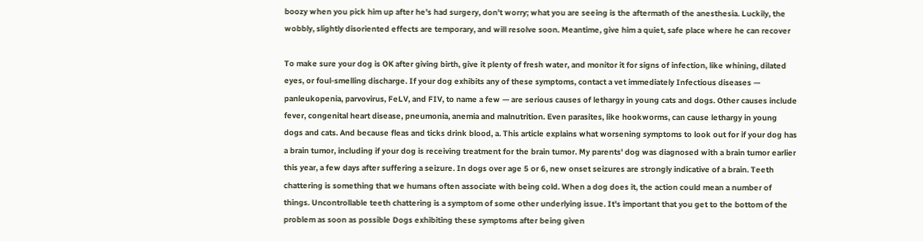boozy when you pick him up after he's had surgery, don't worry; what you are seeing is the aftermath of the anesthesia. Luckily, the wobbly, slightly disoriented effects are temporary, and will resolve soon. Meantime, give him a quiet, safe place where he can recover

To make sure your dog is OK after giving birth, give it plenty of fresh water, and monitor it for signs of infection, like whining, dilated eyes, or foul-smelling discharge. If your dog exhibits any of these symptoms, contact a vet immediately Infectious diseases — panleukopenia, parvovirus, FeLV, and FIV, to name a few — are serious causes of lethargy in young cats and dogs. Other causes include fever, congenital heart disease, pneumonia, anemia and malnutrition. Even parasites, like hookworms, can cause lethargy in young dogs and cats. And because fleas and ticks drink blood, a. This article explains what worsening symptoms to look out for if your dog has a brain tumor, including if your dog is receiving treatment for the brain tumor. My parents' dog was diagnosed with a brain tumor earlier this year, a few days after suffering a seizure. In dogs over age 5 or 6, new onset seizures are strongly indicative of a brain. Teeth chattering is something that we humans often associate with being cold. When a dog does it, the action could mean a number of things. Uncontrollable teeth chattering is a symptom of some other underlying issue. It's important that you get to the bottom of the problem as soon as possible Dogs exhibiting these symptoms after being given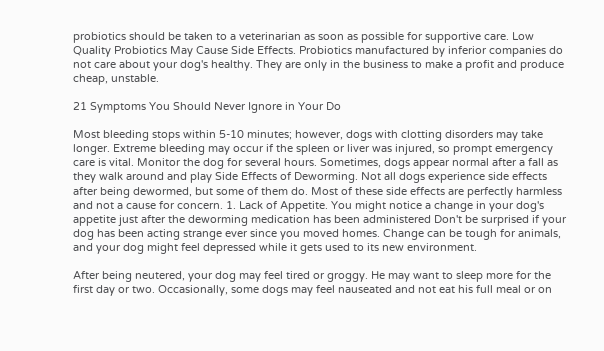probiotics should be taken to a veterinarian as soon as possible for supportive care. Low Quality Probiotics May Cause Side Effects. Probiotics manufactured by inferior companies do not care about your dog's healthy. They are only in the business to make a profit and produce cheap, unstable.

21 Symptoms You Should Never Ignore in Your Do

Most bleeding stops within 5-10 minutes; however, dogs with clotting disorders may take longer. Extreme bleeding may occur if the spleen or liver was injured, so prompt emergency care is vital. Monitor the dog for several hours. Sometimes, dogs appear normal after a fall as they walk around and play Side Effects of Deworming. Not all dogs experience side effects after being dewormed, but some of them do. Most of these side effects are perfectly harmless and not a cause for concern. 1. Lack of Appetite. You might notice a change in your dog's appetite just after the deworming medication has been administered Don't be surprised if your dog has been acting strange ever since you moved homes. Change can be tough for animals, and your dog might feel depressed while it gets used to its new environment.

After being neutered, your dog may feel tired or groggy. He may want to sleep more for the first day or two. Occasionally, some dogs may feel nauseated and not eat his full meal or on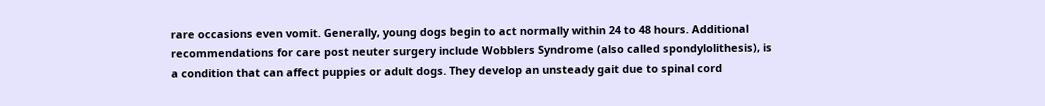rare occasions even vomit. Generally, young dogs begin to act normally within 24 to 48 hours. Additional recommendations for care post neuter surgery include Wobblers Syndrome (also called spondylolithesis), is a condition that can affect puppies or adult dogs. They develop an unsteady gait due to spinal cord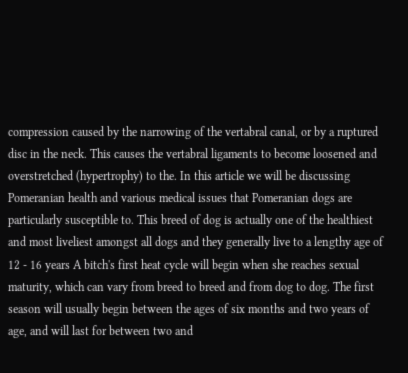compression caused by the narrowing of the vertabral canal, or by a ruptured disc in the neck. This causes the vertabral ligaments to become loosened and overstretched (hypertrophy) to the. In this article we will be discussing Pomeranian health and various medical issues that Pomeranian dogs are particularly susceptible to. This breed of dog is actually one of the healthiest and most liveliest amongst all dogs and they generally live to a lengthy age of 12 - 16 years A bitch's first heat cycle will begin when she reaches sexual maturity, which can vary from breed to breed and from dog to dog. The first season will usually begin between the ages of six months and two years of age, and will last for between two and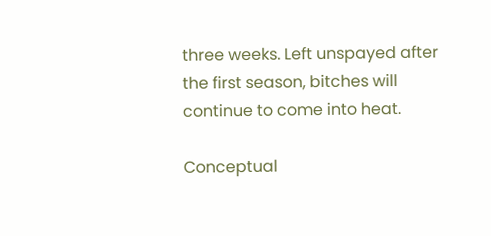three weeks. Left unspayed after the first season, bitches will continue to come into heat.

Conceptual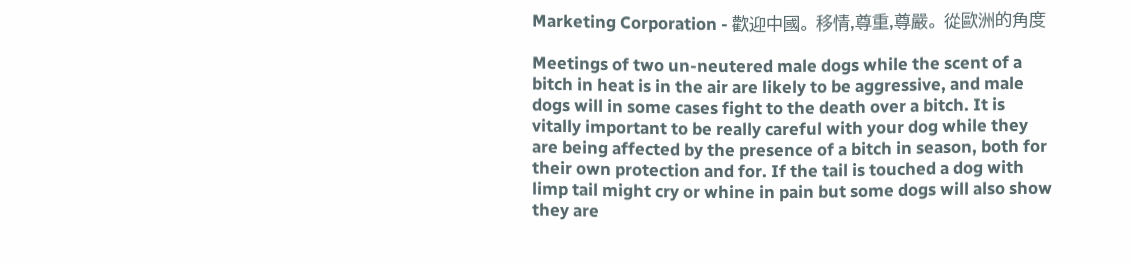Marketing Corporation - 歡迎中國。 移情,尊重,尊嚴。 從歐洲的角度

Meetings of two un-neutered male dogs while the scent of a bitch in heat is in the air are likely to be aggressive, and male dogs will in some cases fight to the death over a bitch. It is vitally important to be really careful with your dog while they are being affected by the presence of a bitch in season, both for their own protection and for. If the tail is touched a dog with limp tail might cry or whine in pain but some dogs will also show they are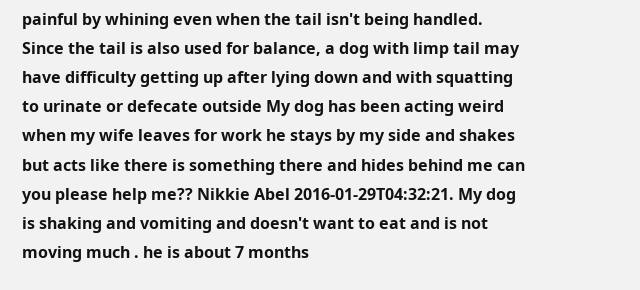painful by whining even when the tail isn't being handled. Since the tail is also used for balance, a dog with limp tail may have difficulty getting up after lying down and with squatting to urinate or defecate outside My dog has been acting weird when my wife leaves for work he stays by my side and shakes but acts like there is something there and hides behind me can you please help me?? Nikkie Abel 2016-01-29T04:32:21. My dog is shaking and vomiting and doesn't want to eat and is not moving much . he is about 7 months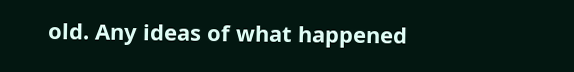old. Any ideas of what happened